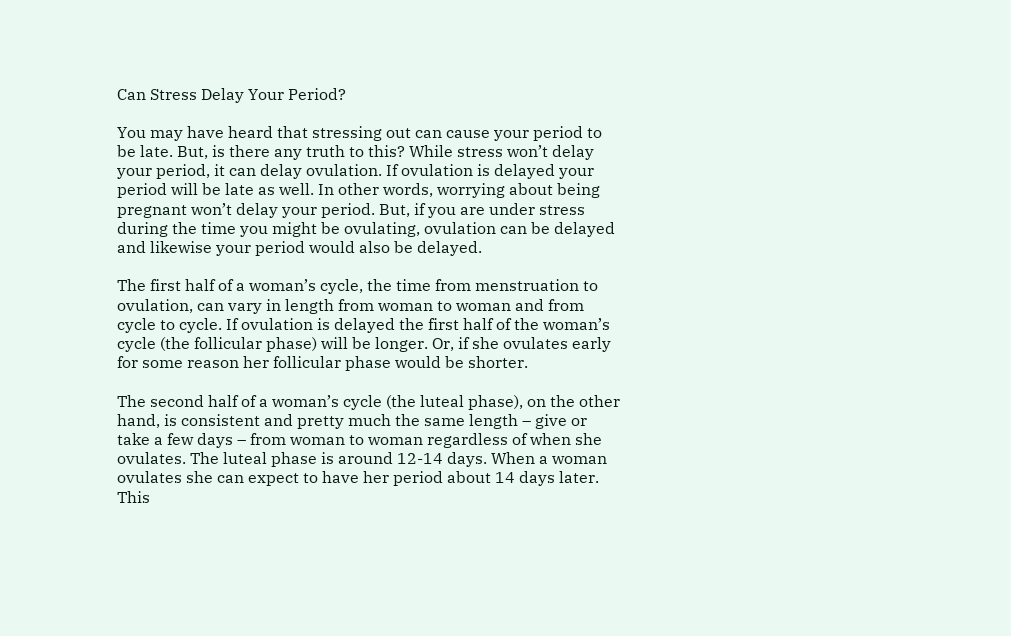Can Stress Delay Your Period?

You may have heard that stressing out can cause your period to be late. But, is there any truth to this? While stress won’t delay your period, it can delay ovulation. If ovulation is delayed your period will be late as well. In other words, worrying about being pregnant won’t delay your period. But, if you are under stress during the time you might be ovulating, ovulation can be delayed and likewise your period would also be delayed.

The first half of a woman’s cycle, the time from menstruation to ovulation, can vary in length from woman to woman and from cycle to cycle. If ovulation is delayed the first half of the woman’s cycle (the follicular phase) will be longer. Or, if she ovulates early for some reason her follicular phase would be shorter.

The second half of a woman’s cycle (the luteal phase), on the other hand, is consistent and pretty much the same length – give or take a few days – from woman to woman regardless of when she ovulates. The luteal phase is around 12-14 days. When a woman ovulates she can expect to have her period about 14 days later. This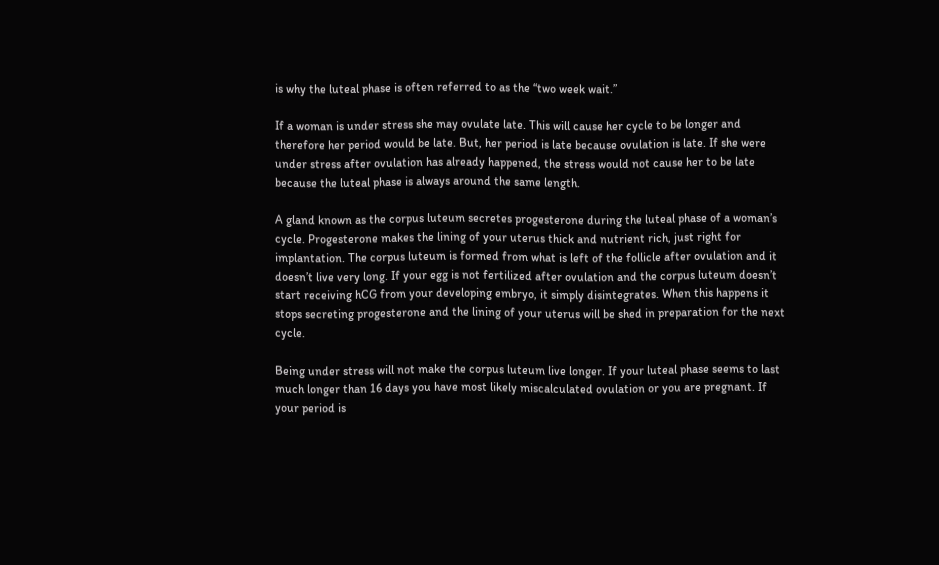is why the luteal phase is often referred to as the “two week wait.”

If a woman is under stress she may ovulate late. This will cause her cycle to be longer and therefore her period would be late. But, her period is late because ovulation is late. If she were under stress after ovulation has already happened, the stress would not cause her to be late because the luteal phase is always around the same length.

A gland known as the corpus luteum secretes progesterone during the luteal phase of a woman’s cycle. Progesterone makes the lining of your uterus thick and nutrient rich, just right for implantation. The corpus luteum is formed from what is left of the follicle after ovulation and it doesn’t live very long. If your egg is not fertilized after ovulation and the corpus luteum doesn’t start receiving hCG from your developing embryo, it simply disintegrates. When this happens it stops secreting progesterone and the lining of your uterus will be shed in preparation for the next cycle.

Being under stress will not make the corpus luteum live longer. If your luteal phase seems to last much longer than 16 days you have most likely miscalculated ovulation or you are pregnant. If your period is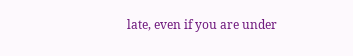late, even if you are under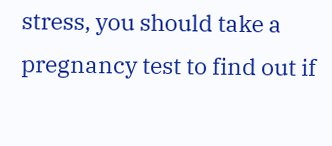stress, you should take a pregnancy test to find out if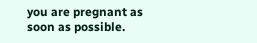you are pregnant as soon as possible.